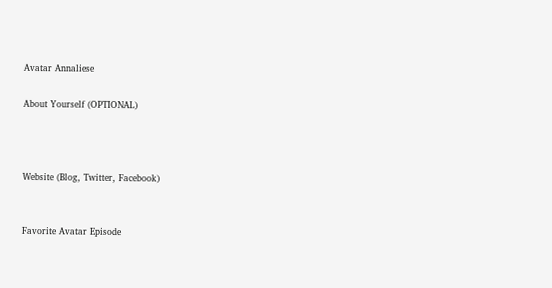Avatar Annaliese

About Yourself (OPTIONAL)



Website (Blog, Twitter, Facebook)


Favorite Avatar Episode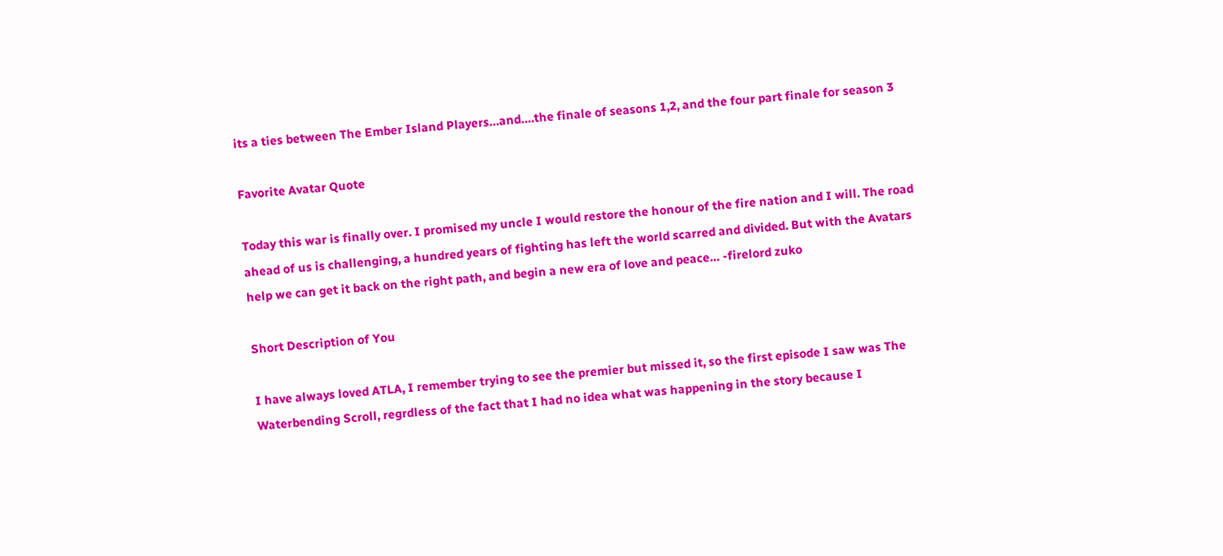its a ties between The Ember Island Players…and….the finale of seasons 1,2, and the four part finale for season 3

Favorite Avatar Quote

Today this war is finally over. I promised my uncle I would restore the honour of the fire nation and I will. The road ahead of us is challenging, a hundred years of fighting has left the world scarred and divided. But with the Avatars help we can get it back on the right path, and begin a new era of love and peace… -firelord zuko

Short Description of You

I have always loved ATLA, I remember trying to see the premier but missed it, so the first episode I saw was The Waterbending Scroll, regrdless of the fact that I had no idea what was happening in the story because I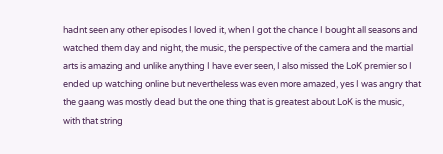hadnt seen any other episodes I loved it, when I got the chance I bought all seasons and watched them day and night, the music, the perspective of the camera and the martial arts is amazing and unlike anything I have ever seen, I also missed the LoK premier so I ended up watching online but nevertheless was even more amazed, yes I was angry that the gaang was mostly dead but the one thing that is greatest about LoK is the music, with that string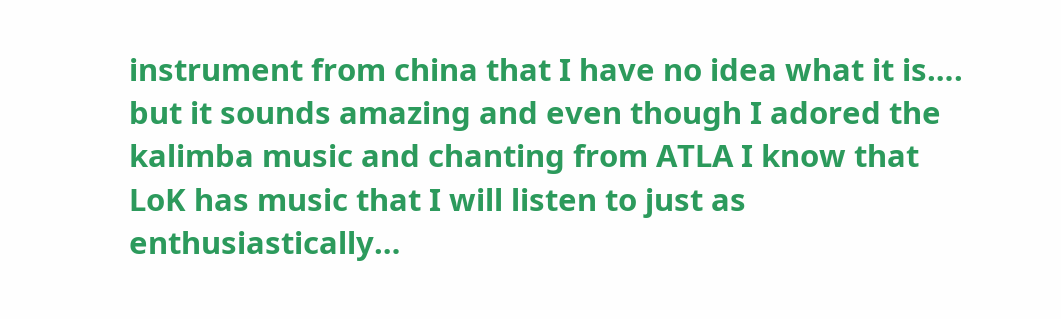instrument from china that I have no idea what it is…. but it sounds amazing and even though I adored the kalimba music and chanting from ATLA I know that LoK has music that I will listen to just as enthusiastically…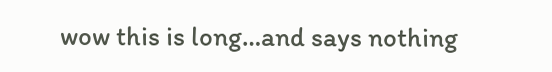wow this is long…and says nothing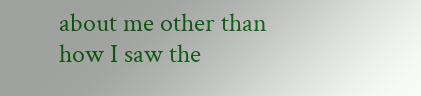about me other than how I saw the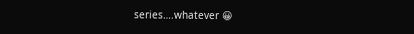series….whatever 😀